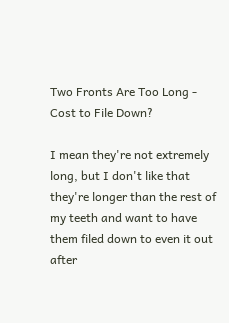Two Fronts Are Too Long - Cost to File Down?

I mean they're not extremely long, but I don't like that they're longer than the rest of my teeth and want to have them filed down to even it out after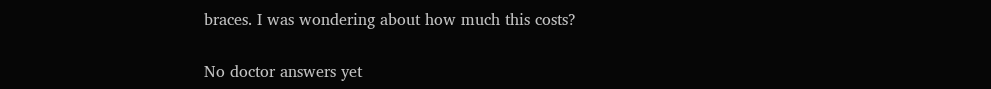braces. I was wondering about how much this costs?

No doctor answers yet